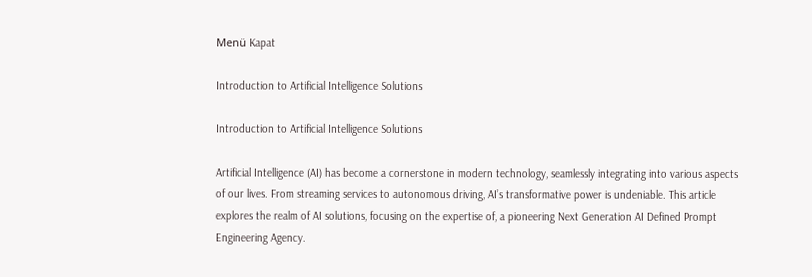Menü Kapat

Introduction to Artificial Intelligence Solutions

Introduction to Artificial Intelligence Solutions

Artificial Intelligence (AI) has become a cornerstone in modern technology, seamlessly integrating into various aspects of our lives. From streaming services to autonomous driving, AI’s transformative power is undeniable. This article explores the realm of AI solutions, focusing on the expertise of, a pioneering Next Generation AI Defined Prompt Engineering Agency.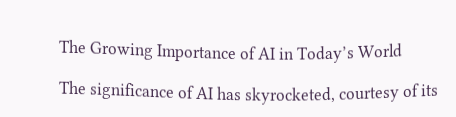The Growing Importance of AI in Today’s World

The significance of AI has skyrocketed, courtesy of its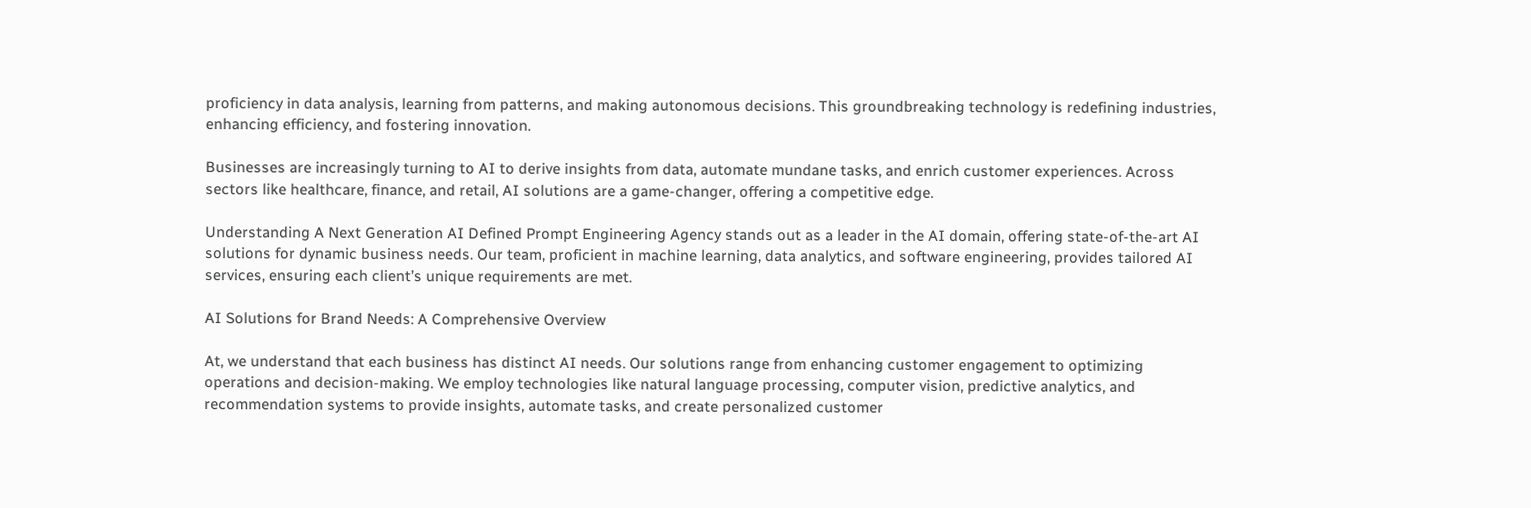proficiency in data analysis, learning from patterns, and making autonomous decisions. This groundbreaking technology is redefining industries, enhancing efficiency, and fostering innovation.

Businesses are increasingly turning to AI to derive insights from data, automate mundane tasks, and enrich customer experiences. Across sectors like healthcare, finance, and retail, AI solutions are a game-changer, offering a competitive edge.

Understanding A Next Generation AI Defined Prompt Engineering Agency stands out as a leader in the AI domain, offering state-of-the-art AI solutions for dynamic business needs. Our team, proficient in machine learning, data analytics, and software engineering, provides tailored AI services, ensuring each client’s unique requirements are met.

AI Solutions for Brand Needs: A Comprehensive Overview

At, we understand that each business has distinct AI needs. Our solutions range from enhancing customer engagement to optimizing operations and decision-making. We employ technologies like natural language processing, computer vision, predictive analytics, and recommendation systems to provide insights, automate tasks, and create personalized customer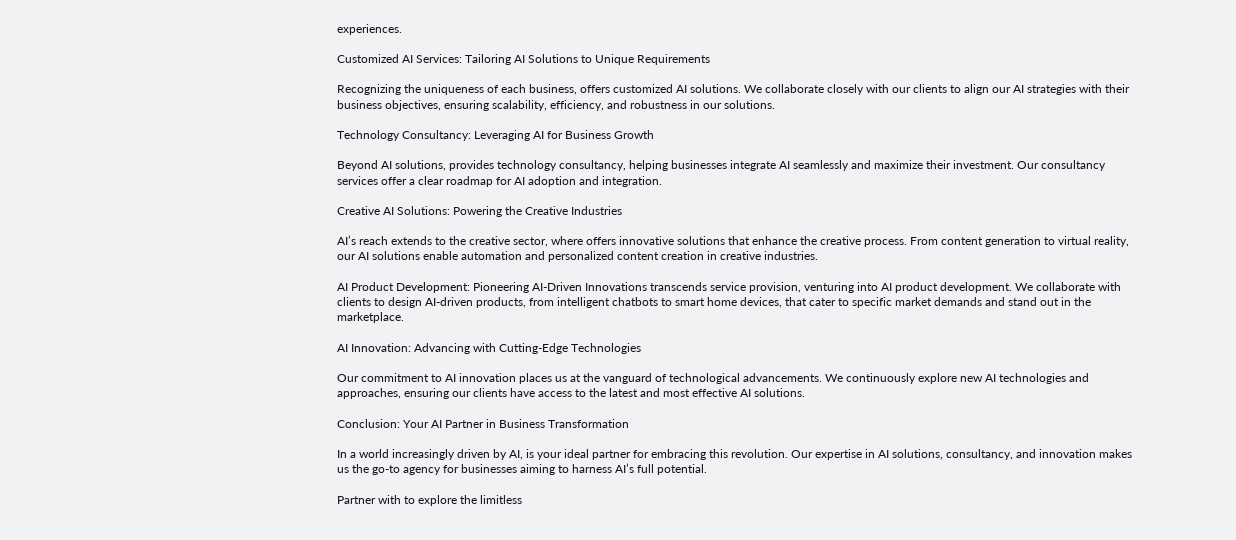experiences.

Customized AI Services: Tailoring AI Solutions to Unique Requirements

Recognizing the uniqueness of each business, offers customized AI solutions. We collaborate closely with our clients to align our AI strategies with their business objectives, ensuring scalability, efficiency, and robustness in our solutions.

Technology Consultancy: Leveraging AI for Business Growth

Beyond AI solutions, provides technology consultancy, helping businesses integrate AI seamlessly and maximize their investment. Our consultancy services offer a clear roadmap for AI adoption and integration.

Creative AI Solutions: Powering the Creative Industries

AI’s reach extends to the creative sector, where offers innovative solutions that enhance the creative process. From content generation to virtual reality, our AI solutions enable automation and personalized content creation in creative industries.

AI Product Development: Pioneering AI-Driven Innovations transcends service provision, venturing into AI product development. We collaborate with clients to design AI-driven products, from intelligent chatbots to smart home devices, that cater to specific market demands and stand out in the marketplace.

AI Innovation: Advancing with Cutting-Edge Technologies

Our commitment to AI innovation places us at the vanguard of technological advancements. We continuously explore new AI technologies and approaches, ensuring our clients have access to the latest and most effective AI solutions.

Conclusion: Your AI Partner in Business Transformation

In a world increasingly driven by AI, is your ideal partner for embracing this revolution. Our expertise in AI solutions, consultancy, and innovation makes us the go-to agency for businesses aiming to harness AI’s full potential.

Partner with to explore the limitless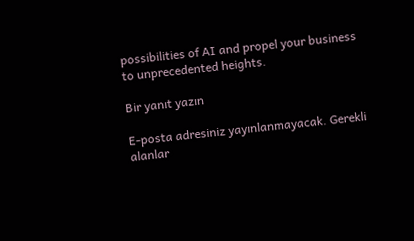possibilities of AI and propel your business to unprecedented heights.

Bir yanıt yazın

E-posta adresiniz yayınlanmayacak. Gerekli alanlar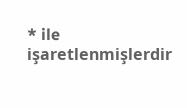* ile işaretlenmişlerdir